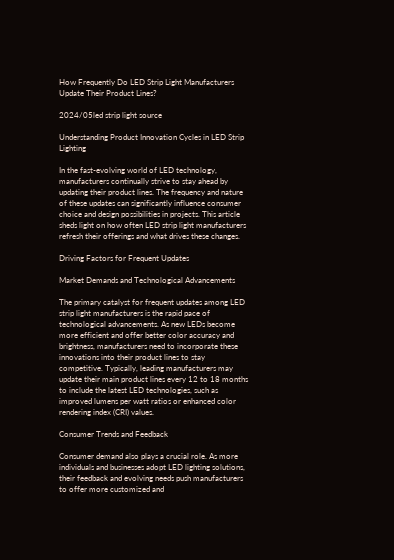How Frequently Do LED Strip Light Manufacturers Update Their Product Lines?

2024/05led strip light source

Understanding Product Innovation Cycles in LED Strip Lighting

In the fast-evolving world of LED technology, manufacturers continually strive to stay ahead by updating their product lines. The frequency and nature of these updates can significantly influence consumer choice and design possibilities in projects. This article sheds light on how often LED strip light manufacturers refresh their offerings and what drives these changes.

Driving Factors for Frequent Updates

Market Demands and Technological Advancements

The primary catalyst for frequent updates among LED strip light manufacturers is the rapid pace of technological advancements. As new LEDs become more efficient and offer better color accuracy and brightness, manufacturers need to incorporate these innovations into their product lines to stay competitive. Typically, leading manufacturers may update their main product lines every 12 to 18 months to include the latest LED technologies, such as improved lumens per watt ratios or enhanced color rendering index (CRI) values.

Consumer Trends and Feedback

Consumer demand also plays a crucial role. As more individuals and businesses adopt LED lighting solutions, their feedback and evolving needs push manufacturers to offer more customized and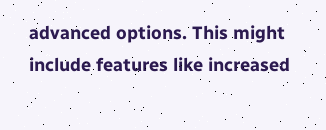advanced options. This might include features like increased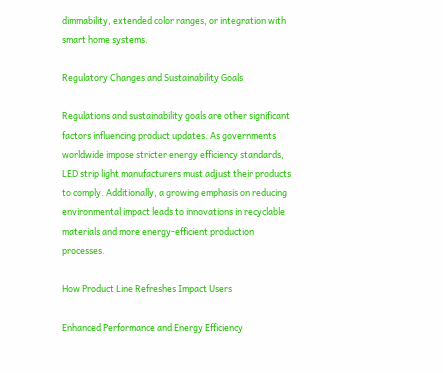dimmability, extended color ranges, or integration with smart home systems.

Regulatory Changes and Sustainability Goals

Regulations and sustainability goals are other significant factors influencing product updates. As governments worldwide impose stricter energy efficiency standards, LED strip light manufacturers must adjust their products to comply. Additionally, a growing emphasis on reducing environmental impact leads to innovations in recyclable materials and more energy-efficient production processes.

How Product Line Refreshes Impact Users

Enhanced Performance and Energy Efficiency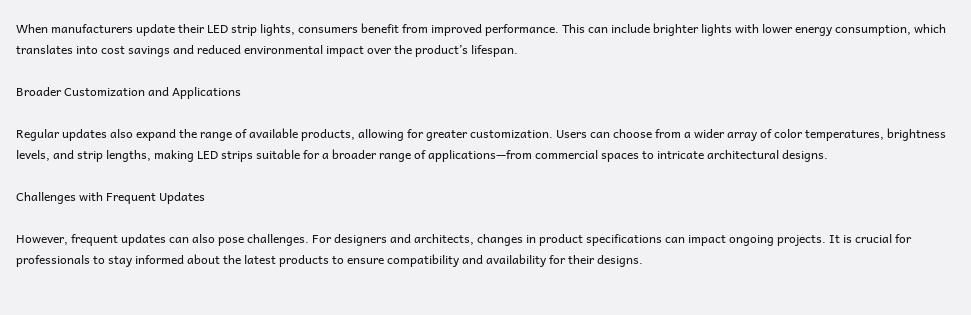When manufacturers update their LED strip lights, consumers benefit from improved performance. This can include brighter lights with lower energy consumption, which translates into cost savings and reduced environmental impact over the product’s lifespan.

Broader Customization and Applications

Regular updates also expand the range of available products, allowing for greater customization. Users can choose from a wider array of color temperatures, brightness levels, and strip lengths, making LED strips suitable for a broader range of applications—from commercial spaces to intricate architectural designs.

Challenges with Frequent Updates

However, frequent updates can also pose challenges. For designers and architects, changes in product specifications can impact ongoing projects. It is crucial for professionals to stay informed about the latest products to ensure compatibility and availability for their designs.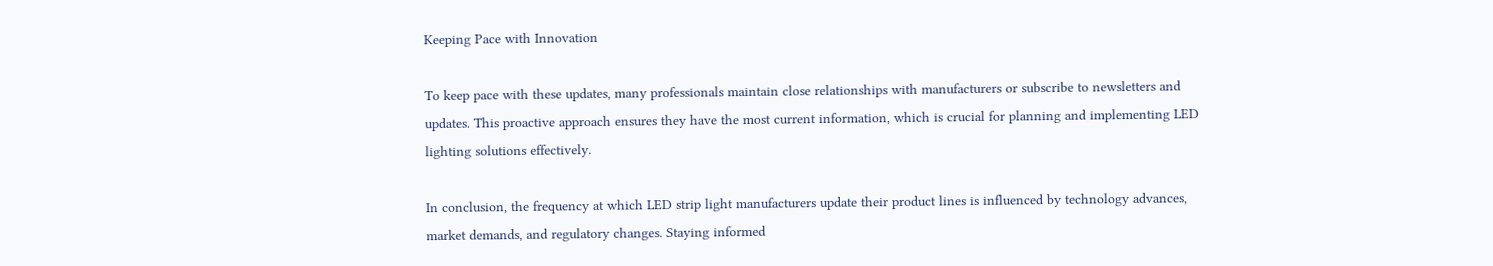Keeping Pace with Innovation

To keep pace with these updates, many professionals maintain close relationships with manufacturers or subscribe to newsletters and updates. This proactive approach ensures they have the most current information, which is crucial for planning and implementing LED lighting solutions effectively.

In conclusion, the frequency at which LED strip light manufacturers update their product lines is influenced by technology advances, market demands, and regulatory changes. Staying informed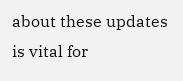about these updates is vital for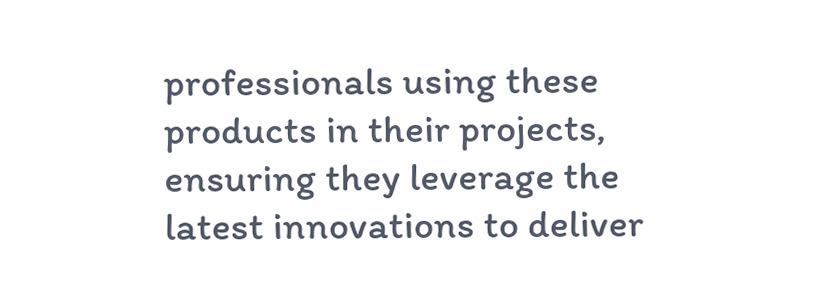professionals using these products in their projects, ensuring they leverage the latest innovations to deliver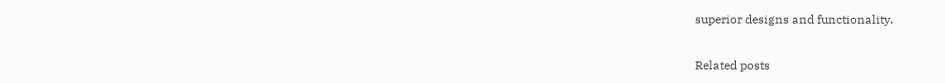superior designs and functionality.


Related posts